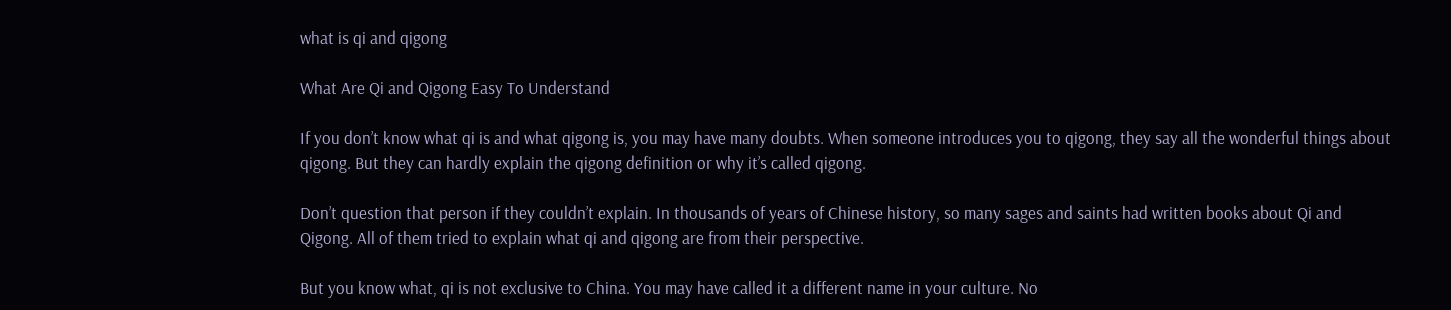what is qi and qigong

What Are Qi and Qigong Easy To Understand

If you don’t know what qi is and what qigong is, you may have many doubts. When someone introduces you to qigong, they say all the wonderful things about qigong. But they can hardly explain the qigong definition or why it’s called qigong.

Don’t question that person if they couldn’t explain. In thousands of years of Chinese history, so many sages and saints had written books about Qi and Qigong. All of them tried to explain what qi and qigong are from their perspective.

But you know what, qi is not exclusive to China. You may have called it a different name in your culture. No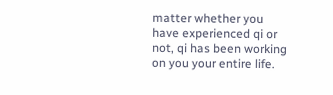matter whether you have experienced qi or not, qi has been working on you your entire life.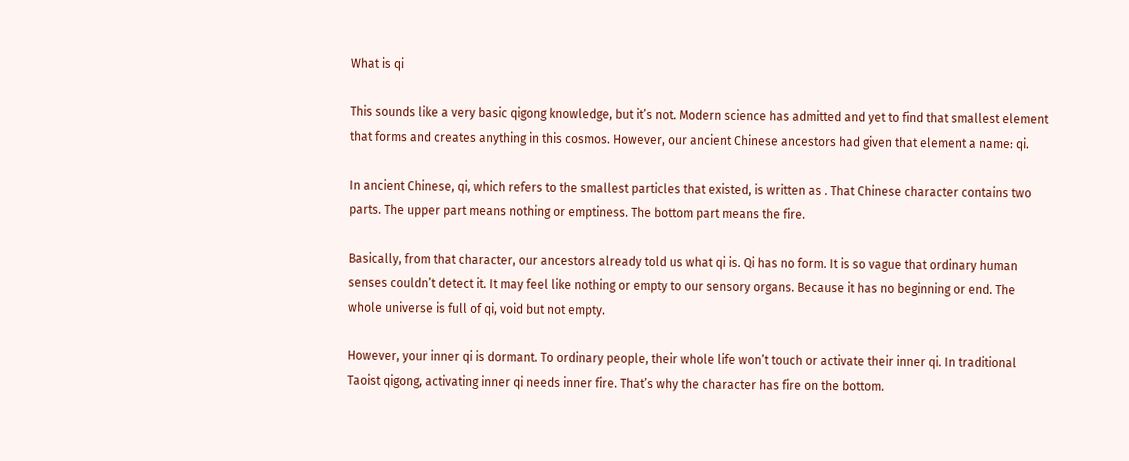What is qi

This sounds like a very basic qigong knowledge, but it’s not. Modern science has admitted and yet to find that smallest element that forms and creates anything in this cosmos. However, our ancient Chinese ancestors had given that element a name: qi.

In ancient Chinese, qi, which refers to the smallest particles that existed, is written as . That Chinese character contains two parts. The upper part means nothing or emptiness. The bottom part means the fire.

Basically, from that character, our ancestors already told us what qi is. Qi has no form. It is so vague that ordinary human senses couldn’t detect it. It may feel like nothing or empty to our sensory organs. Because it has no beginning or end. The whole universe is full of qi, void but not empty.

However, your inner qi is dormant. To ordinary people, their whole life won’t touch or activate their inner qi. In traditional Taoist qigong, activating inner qi needs inner fire. That’s why the character has fire on the bottom.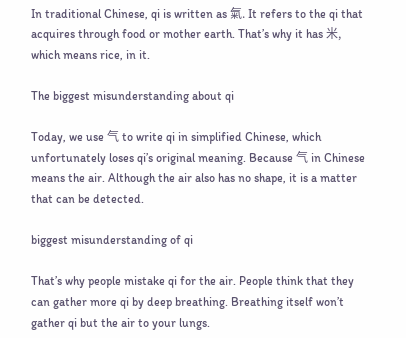In traditional Chinese, qi is written as 氣. It refers to the qi that acquires through food or mother earth. That’s why it has 米, which means rice, in it.

The biggest misunderstanding about qi

Today, we use 气 to write qi in simplified Chinese, which unfortunately loses qi’s original meaning. Because 气 in Chinese means the air. Although the air also has no shape, it is a matter that can be detected.

biggest misunderstanding of qi

That’s why people mistake qi for the air. People think that they can gather more qi by deep breathing. Breathing itself won’t gather qi but the air to your lungs.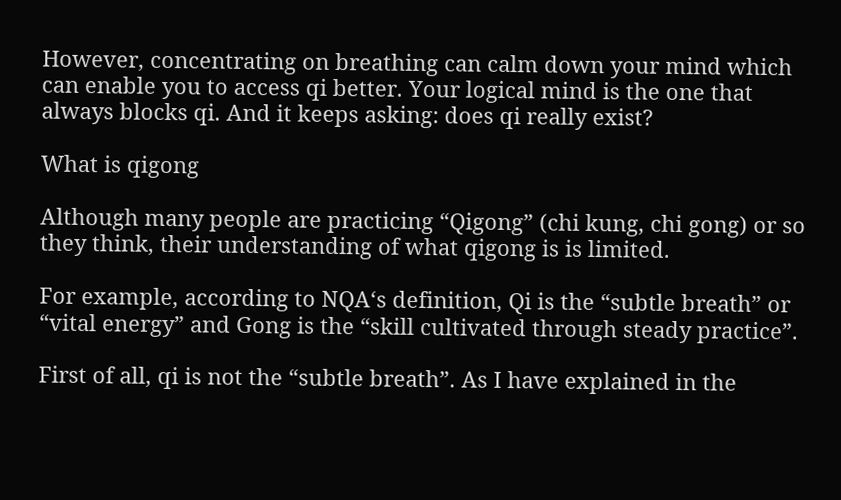However, concentrating on breathing can calm down your mind which can enable you to access qi better. Your logical mind is the one that always blocks qi. And it keeps asking: does qi really exist?

What is qigong

Although many people are practicing “Qigong” (chi kung, chi gong) or so they think, their understanding of what qigong is is limited.

For example, according to NQA‘s definition, Qi is the “subtle breath” or “vital energy” and Gong is the “skill cultivated through steady practice”.

First of all, qi is not the “subtle breath”. As I have explained in the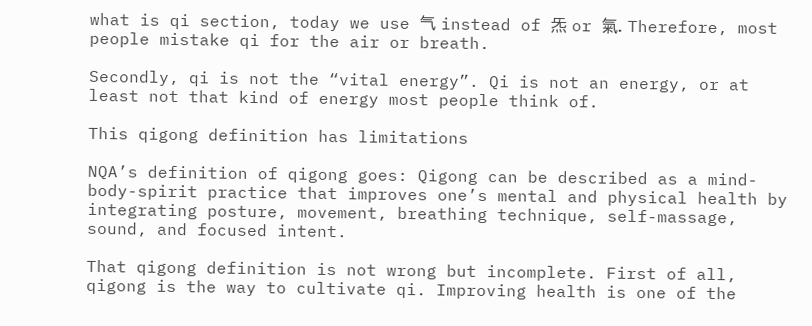what is qi section, today we use 气 instead of 炁 or 氣. Therefore, most people mistake qi for the air or breath.

Secondly, qi is not the “vital energy”. Qi is not an energy, or at least not that kind of energy most people think of.

This qigong definition has limitations

NQA’s definition of qigong goes: Qigong can be described as a mind-body-spirit practice that improves one’s mental and physical health by integrating posture, movement, breathing technique, self-massage, sound, and focused intent.

That qigong definition is not wrong but incomplete. First of all, qigong is the way to cultivate qi. Improving health is one of the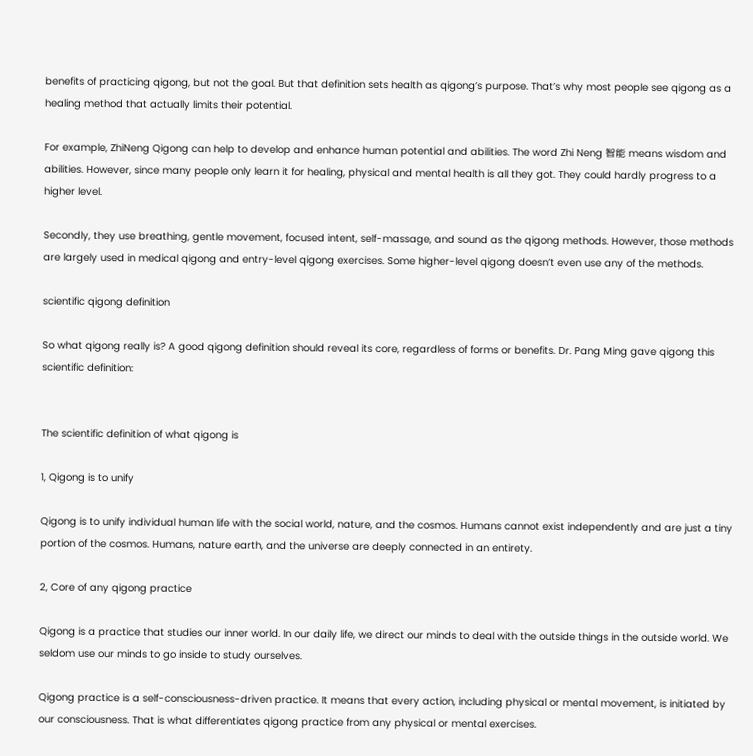benefits of practicing qigong, but not the goal. But that definition sets health as qigong’s purpose. That’s why most people see qigong as a healing method that actually limits their potential.

For example, ZhiNeng Qigong can help to develop and enhance human potential and abilities. The word Zhi Neng 智能 means wisdom and abilities. However, since many people only learn it for healing, physical and mental health is all they got. They could hardly progress to a higher level.

Secondly, they use breathing, gentle movement, focused intent, self-massage, and sound as the qigong methods. However, those methods are largely used in medical qigong and entry-level qigong exercises. Some higher-level qigong doesn’t even use any of the methods.

scientific qigong definition

So what qigong really is? A good qigong definition should reveal its core, regardless of forms or benefits. Dr. Pang Ming gave qigong this scientific definition:


The scientific definition of what qigong is

1, Qigong is to unify

Qigong is to unify individual human life with the social world, nature, and the cosmos. Humans cannot exist independently and are just a tiny portion of the cosmos. Humans, nature earth, and the universe are deeply connected in an entirety.

2, Core of any qigong practice

Qigong is a practice that studies our inner world. In our daily life, we direct our minds to deal with the outside things in the outside world. We seldom use our minds to go inside to study ourselves.

Qigong practice is a self-consciousness-driven practice. It means that every action, including physical or mental movement, is initiated by our consciousness. That is what differentiates qigong practice from any physical or mental exercises.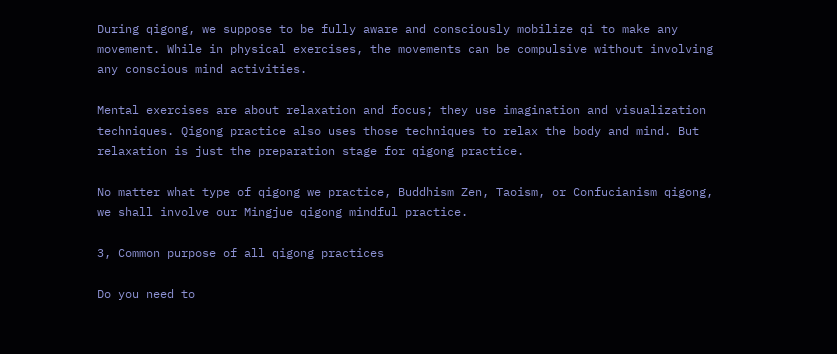During qigong, we suppose to be fully aware and consciously mobilize qi to make any movement. While in physical exercises, the movements can be compulsive without involving any conscious mind activities.

Mental exercises are about relaxation and focus; they use imagination and visualization techniques. Qigong practice also uses those techniques to relax the body and mind. But relaxation is just the preparation stage for qigong practice.

No matter what type of qigong we practice, Buddhism Zen, Taoism, or Confucianism qigong, we shall involve our Mingjue qigong mindful practice.

3, Common purpose of all qigong practices

Do you need to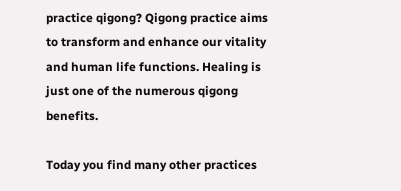practice qigong? Qigong practice aims to transform and enhance our vitality and human life functions. Healing is just one of the numerous qigong benefits.

Today you find many other practices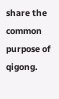share the common purpose of qigong.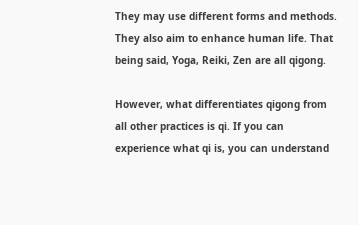They may use different forms and methods. They also aim to enhance human life. That being said, Yoga, Reiki, Zen are all qigong.

However, what differentiates qigong from all other practices is qi. If you can experience what qi is, you can understand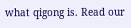what qigong is. Read our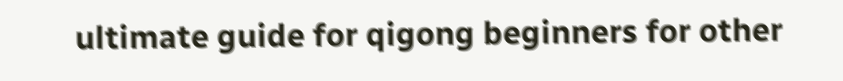ultimate guide for qigong beginners for other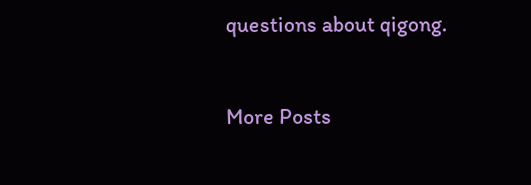questions about qigong.


More Posts